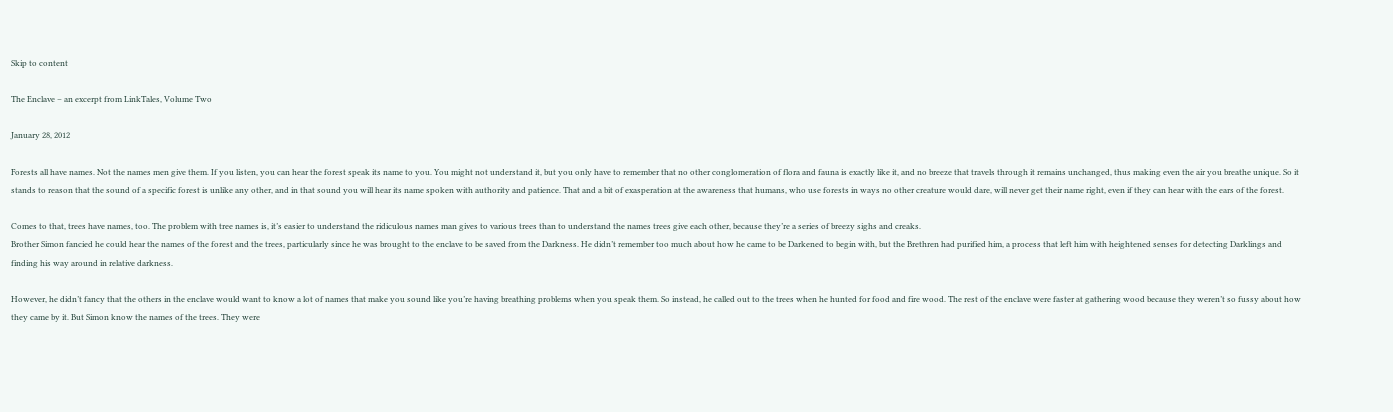Skip to content

The Enclave – an excerpt from LinkTales, Volume Two

January 28, 2012

Forests all have names. Not the names men give them. If you listen, you can hear the forest speak its name to you. You might not understand it, but you only have to remember that no other conglomeration of flora and fauna is exactly like it, and no breeze that travels through it remains unchanged, thus making even the air you breathe unique. So it stands to reason that the sound of a specific forest is unlike any other, and in that sound you will hear its name spoken with authority and patience. That and a bit of exasperation at the awareness that humans, who use forests in ways no other creature would dare, will never get their name right, even if they can hear with the ears of the forest.

Comes to that, trees have names, too. The problem with tree names is, it’s easier to understand the ridiculous names man gives to various trees than to understand the names trees give each other, because they’re a series of breezy sighs and creaks.
Brother Simon fancied he could hear the names of the forest and the trees, particularly since he was brought to the enclave to be saved from the Darkness. He didn’t remember too much about how he came to be Darkened to begin with, but the Brethren had purified him, a process that left him with heightened senses for detecting Darklings and finding his way around in relative darkness.

However, he didn’t fancy that the others in the enclave would want to know a lot of names that make you sound like you’re having breathing problems when you speak them. So instead, he called out to the trees when he hunted for food and fire wood. The rest of the enclave were faster at gathering wood because they weren’t so fussy about how they came by it. But Simon know the names of the trees. They were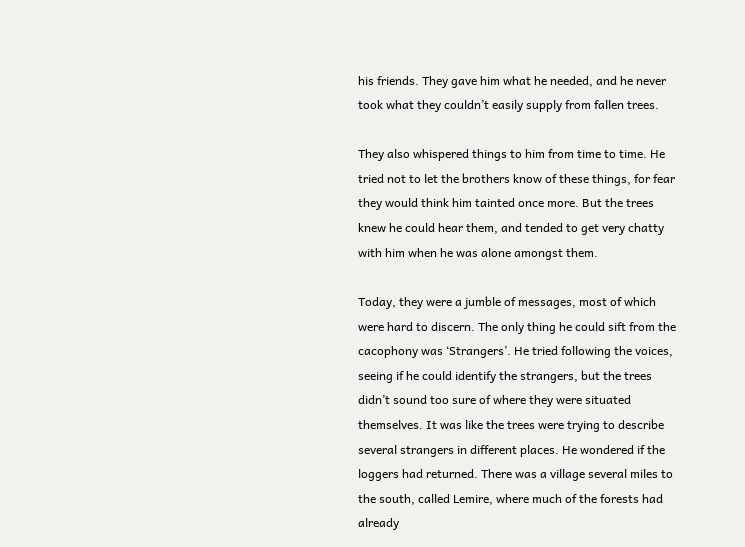his friends. They gave him what he needed, and he never took what they couldn’t easily supply from fallen trees.

They also whispered things to him from time to time. He tried not to let the brothers know of these things, for fear they would think him tainted once more. But the trees knew he could hear them, and tended to get very chatty with him when he was alone amongst them.

Today, they were a jumble of messages, most of which were hard to discern. The only thing he could sift from the cacophony was ‘Strangers’. He tried following the voices, seeing if he could identify the strangers, but the trees didn’t sound too sure of where they were situated themselves. It was like the trees were trying to describe several strangers in different places. He wondered if the loggers had returned. There was a village several miles to the south, called Lemire, where much of the forests had already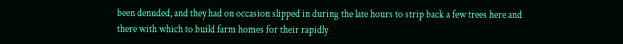been denuded, and they had on occasion slipped in during the late hours to strip back a few trees here and there with which to build farm homes for their rapidly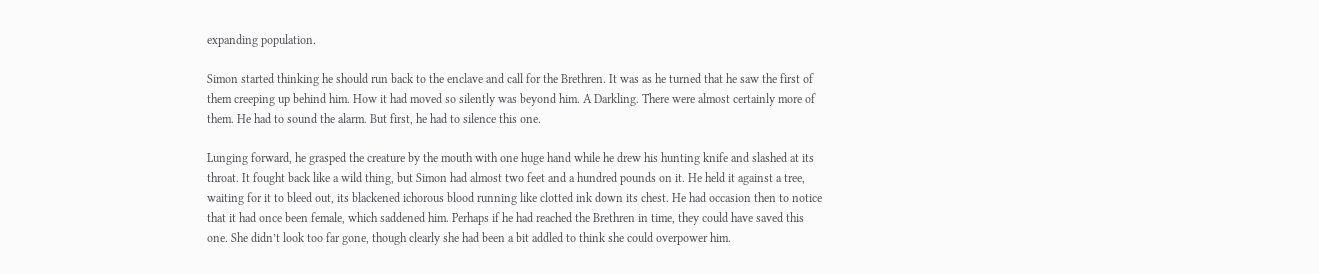expanding population.

Simon started thinking he should run back to the enclave and call for the Brethren. It was as he turned that he saw the first of them creeping up behind him. How it had moved so silently was beyond him. A Darkling. There were almost certainly more of them. He had to sound the alarm. But first, he had to silence this one.

Lunging forward, he grasped the creature by the mouth with one huge hand while he drew his hunting knife and slashed at its throat. It fought back like a wild thing, but Simon had almost two feet and a hundred pounds on it. He held it against a tree, waiting for it to bleed out, its blackened ichorous blood running like clotted ink down its chest. He had occasion then to notice that it had once been female, which saddened him. Perhaps if he had reached the Brethren in time, they could have saved this one. She didn’t look too far gone, though clearly she had been a bit addled to think she could overpower him.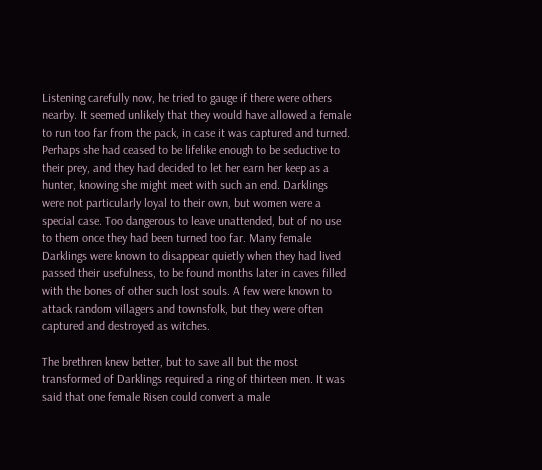Listening carefully now, he tried to gauge if there were others nearby. It seemed unlikely that they would have allowed a female to run too far from the pack, in case it was captured and turned. Perhaps she had ceased to be lifelike enough to be seductive to their prey, and they had decided to let her earn her keep as a hunter, knowing she might meet with such an end. Darklings were not particularly loyal to their own, but women were a special case. Too dangerous to leave unattended, but of no use to them once they had been turned too far. Many female Darklings were known to disappear quietly when they had lived passed their usefulness, to be found months later in caves filled with the bones of other such lost souls. A few were known to attack random villagers and townsfolk, but they were often captured and destroyed as witches.

The brethren knew better, but to save all but the most transformed of Darklings required a ring of thirteen men. It was said that one female Risen could convert a male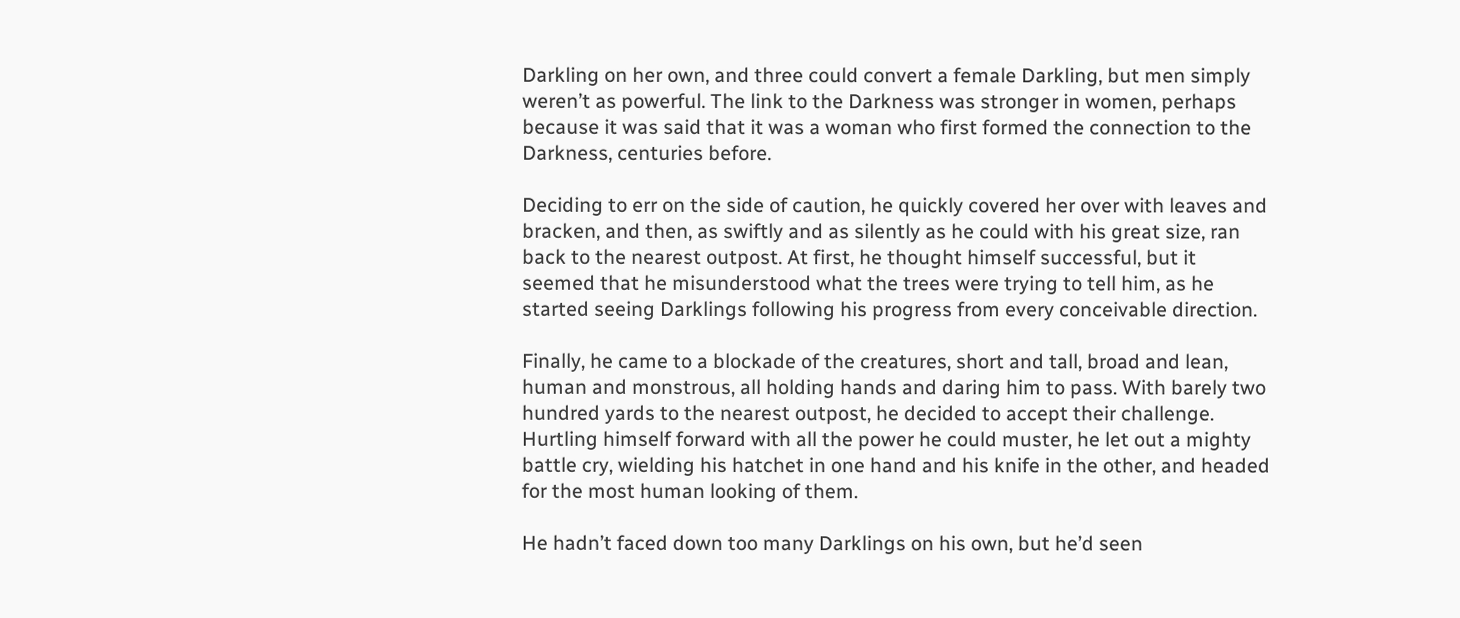Darkling on her own, and three could convert a female Darkling, but men simply weren’t as powerful. The link to the Darkness was stronger in women, perhaps because it was said that it was a woman who first formed the connection to the Darkness, centuries before.

Deciding to err on the side of caution, he quickly covered her over with leaves and bracken, and then, as swiftly and as silently as he could with his great size, ran back to the nearest outpost. At first, he thought himself successful, but it seemed that he misunderstood what the trees were trying to tell him, as he started seeing Darklings following his progress from every conceivable direction.

Finally, he came to a blockade of the creatures, short and tall, broad and lean, human and monstrous, all holding hands and daring him to pass. With barely two hundred yards to the nearest outpost, he decided to accept their challenge. Hurtling himself forward with all the power he could muster, he let out a mighty battle cry, wielding his hatchet in one hand and his knife in the other, and headed for the most human looking of them.

He hadn’t faced down too many Darklings on his own, but he’d seen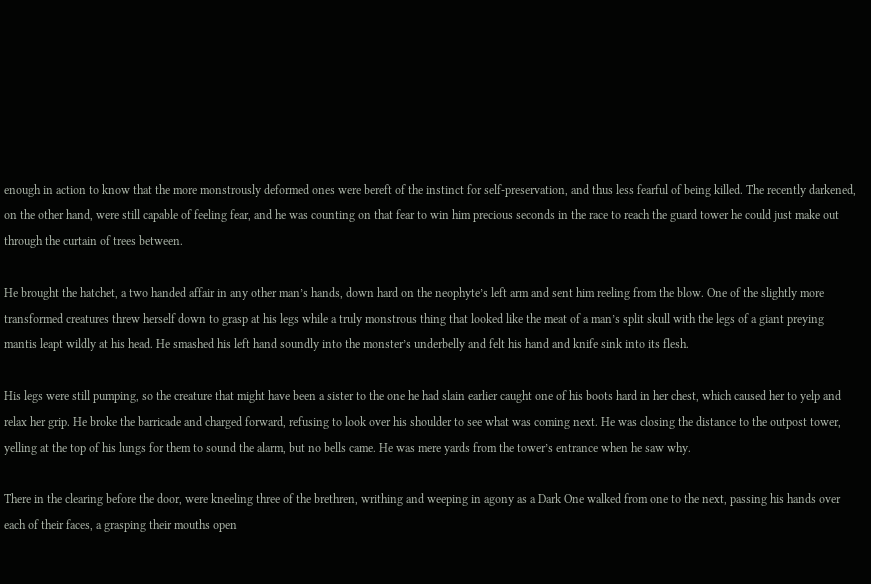enough in action to know that the more monstrously deformed ones were bereft of the instinct for self-preservation, and thus less fearful of being killed. The recently darkened, on the other hand, were still capable of feeling fear, and he was counting on that fear to win him precious seconds in the race to reach the guard tower he could just make out through the curtain of trees between.

He brought the hatchet, a two handed affair in any other man’s hands, down hard on the neophyte’s left arm and sent him reeling from the blow. One of the slightly more transformed creatures threw herself down to grasp at his legs while a truly monstrous thing that looked like the meat of a man’s split skull with the legs of a giant preying mantis leapt wildly at his head. He smashed his left hand soundly into the monster’s underbelly and felt his hand and knife sink into its flesh.

His legs were still pumping, so the creature that might have been a sister to the one he had slain earlier caught one of his boots hard in her chest, which caused her to yelp and relax her grip. He broke the barricade and charged forward, refusing to look over his shoulder to see what was coming next. He was closing the distance to the outpost tower, yelling at the top of his lungs for them to sound the alarm, but no bells came. He was mere yards from the tower’s entrance when he saw why.

There in the clearing before the door, were kneeling three of the brethren, writhing and weeping in agony as a Dark One walked from one to the next, passing his hands over each of their faces, a grasping their mouths open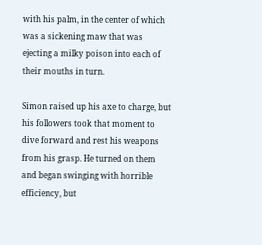with his palm, in the center of which was a sickening maw that was ejecting a milky poison into each of their mouths in turn.

Simon raised up his axe to charge, but his followers took that moment to dive forward and rest his weapons from his grasp. He turned on them and began swinging with horrible efficiency, but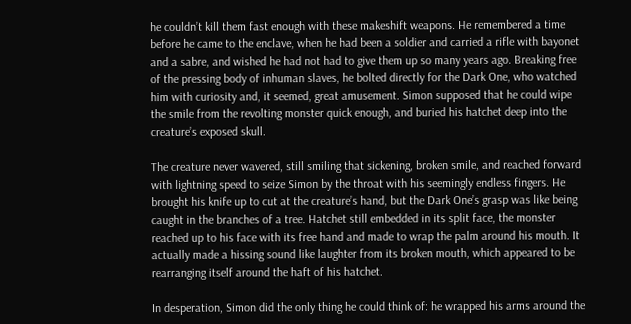he couldn’t kill them fast enough with these makeshift weapons. He remembered a time before he came to the enclave, when he had been a soldier and carried a rifle with bayonet and a sabre, and wished he had not had to give them up so many years ago. Breaking free of the pressing body of inhuman slaves, he bolted directly for the Dark One, who watched him with curiosity and, it seemed, great amusement. Simon supposed that he could wipe the smile from the revolting monster quick enough, and buried his hatchet deep into the creature’s exposed skull.

The creature never wavered, still smiling that sickening, broken smile, and reached forward with lightning speed to seize Simon by the throat with his seemingly endless fingers. He brought his knife up to cut at the creature’s hand, but the Dark One’s grasp was like being caught in the branches of a tree. Hatchet still embedded in its split face, the monster reached up to his face with its free hand and made to wrap the palm around his mouth. It actually made a hissing sound like laughter from its broken mouth, which appeared to be rearranging itself around the haft of his hatchet.

In desperation, Simon did the only thing he could think of: he wrapped his arms around the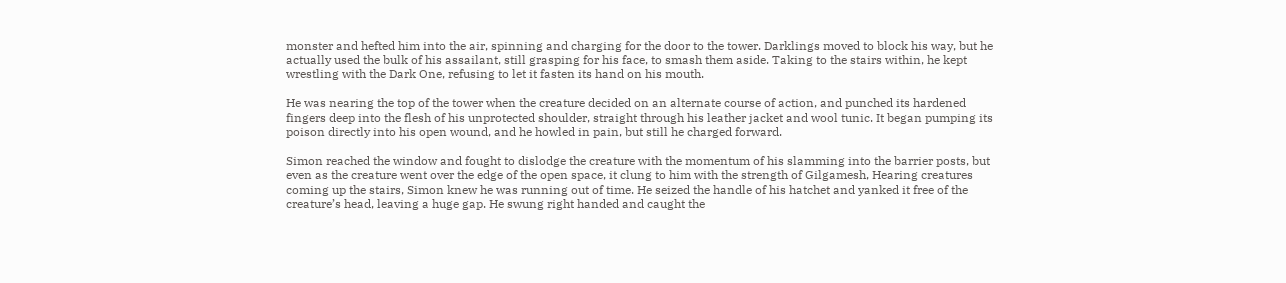monster and hefted him into the air, spinning and charging for the door to the tower. Darklings moved to block his way, but he actually used the bulk of his assailant, still grasping for his face, to smash them aside. Taking to the stairs within, he kept wrestling with the Dark One, refusing to let it fasten its hand on his mouth.

He was nearing the top of the tower when the creature decided on an alternate course of action, and punched its hardened fingers deep into the flesh of his unprotected shoulder, straight through his leather jacket and wool tunic. It began pumping its poison directly into his open wound, and he howled in pain, but still he charged forward.

Simon reached the window and fought to dislodge the creature with the momentum of his slamming into the barrier posts, but even as the creature went over the edge of the open space, it clung to him with the strength of Gilgamesh, Hearing creatures coming up the stairs, Simon knew he was running out of time. He seized the handle of his hatchet and yanked it free of the creature’s head, leaving a huge gap. He swung right handed and caught the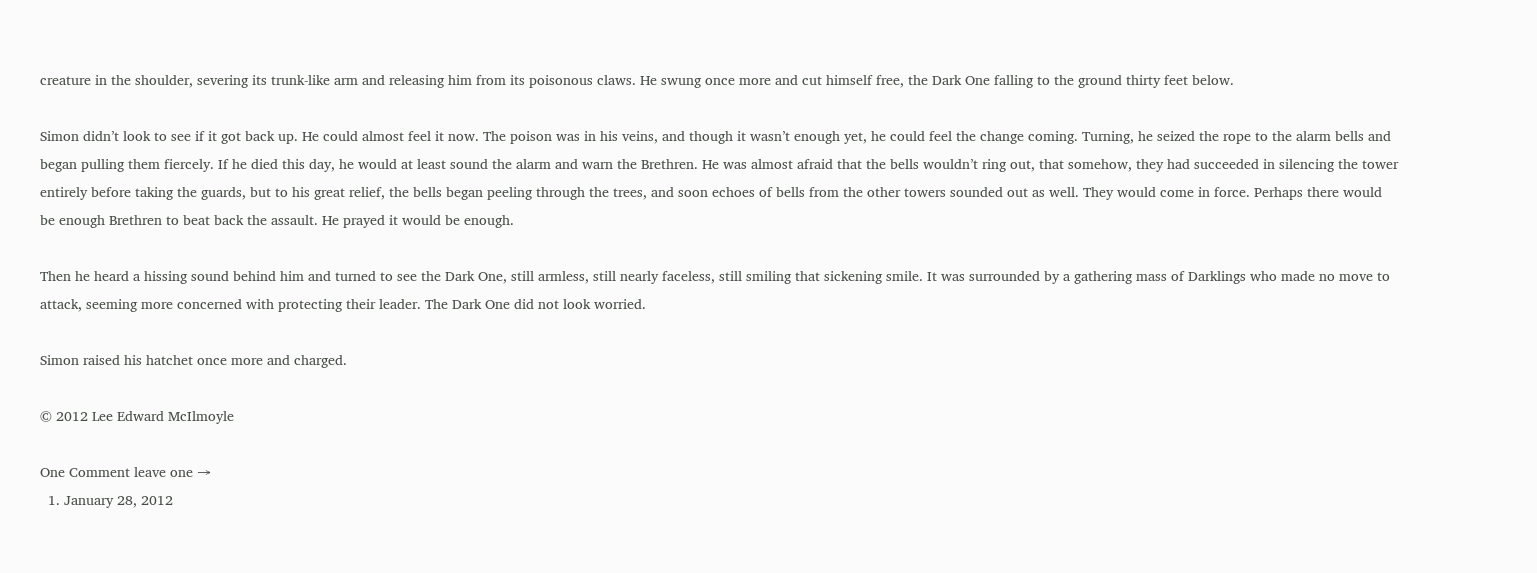creature in the shoulder, severing its trunk-like arm and releasing him from its poisonous claws. He swung once more and cut himself free, the Dark One falling to the ground thirty feet below.

Simon didn’t look to see if it got back up. He could almost feel it now. The poison was in his veins, and though it wasn’t enough yet, he could feel the change coming. Turning, he seized the rope to the alarm bells and began pulling them fiercely. If he died this day, he would at least sound the alarm and warn the Brethren. He was almost afraid that the bells wouldn’t ring out, that somehow, they had succeeded in silencing the tower entirely before taking the guards, but to his great relief, the bells began peeling through the trees, and soon echoes of bells from the other towers sounded out as well. They would come in force. Perhaps there would be enough Brethren to beat back the assault. He prayed it would be enough.

Then he heard a hissing sound behind him and turned to see the Dark One, still armless, still nearly faceless, still smiling that sickening smile. It was surrounded by a gathering mass of Darklings who made no move to attack, seeming more concerned with protecting their leader. The Dark One did not look worried.

Simon raised his hatchet once more and charged.

© 2012 Lee Edward McIlmoyle

One Comment leave one →
  1. January 28, 2012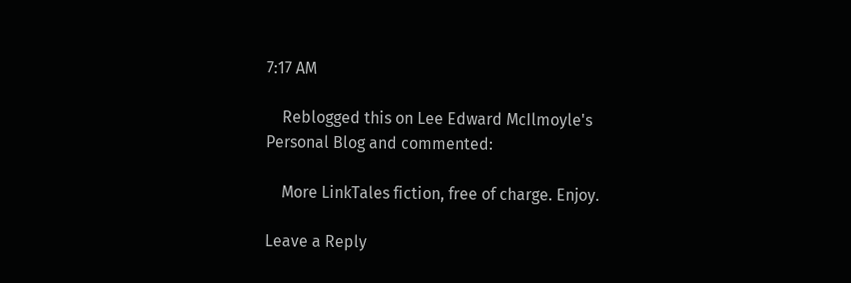7:17 AM

    Reblogged this on Lee Edward McIlmoyle's Personal Blog and commented:

    More LinkTales fiction, free of charge. Enjoy.

Leave a Reply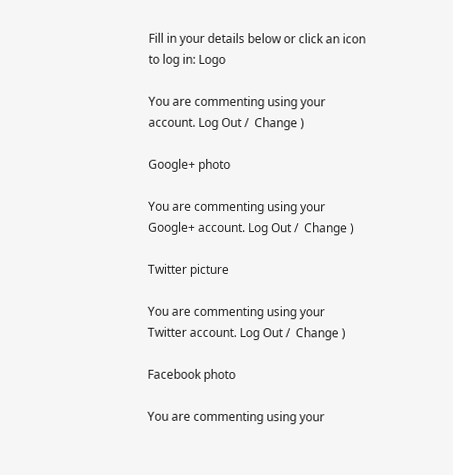Fill in your details below or click an icon to log in: Logo

You are commenting using your account. Log Out /  Change )

Google+ photo

You are commenting using your Google+ account. Log Out /  Change )

Twitter picture

You are commenting using your Twitter account. Log Out /  Change )

Facebook photo

You are commenting using your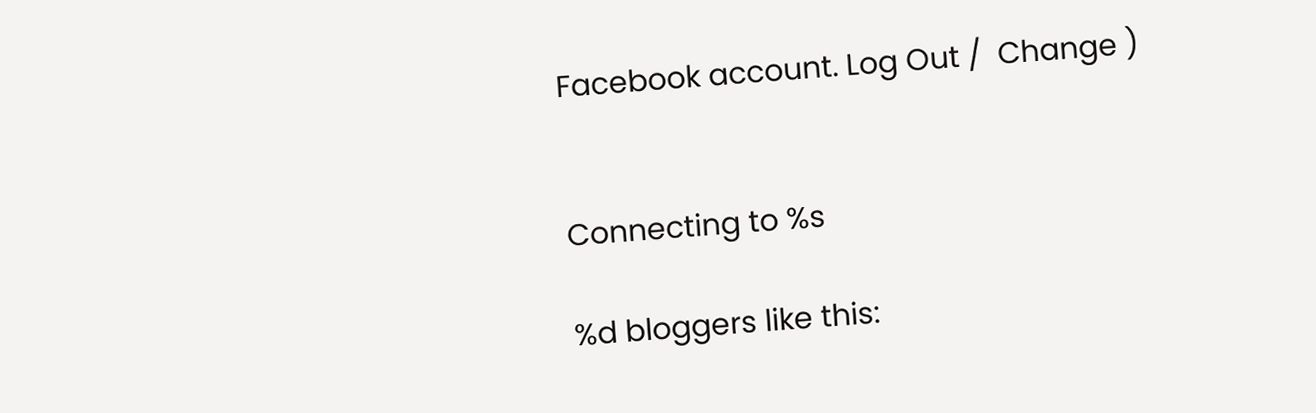Facebook account. Log Out /  Change )


Connecting to %s

%d bloggers like this: